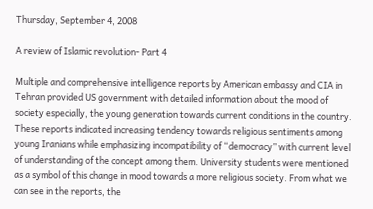Thursday, September 4, 2008

A review of Islamic revolution- Part 4

Multiple and comprehensive intelligence reports by American embassy and CIA in Tehran provided US government with detailed information about the mood of society especially, the young generation towards current conditions in the country. These reports indicated increasing tendency towards religious sentiments among young Iranians while emphasizing incompatibility of “democracy” with current level of understanding of the concept among them. University students were mentioned as a symbol of this change in mood towards a more religious society. From what we can see in the reports, the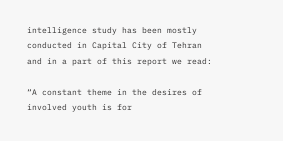intelligence study has been mostly conducted in Capital City of Tehran and in a part of this report we read:

“A constant theme in the desires of involved youth is for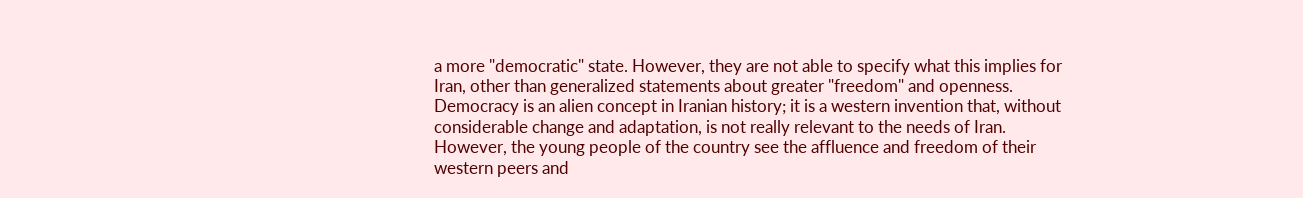a more "democratic" state. However, they are not able to specify what this implies for Iran, other than generalized statements about greater "freedom" and openness. Democracy is an alien concept in Iranian history; it is a western invention that, without considerable change and adaptation, is not really relevant to the needs of Iran. However, the young people of the country see the affluence and freedom of their western peers and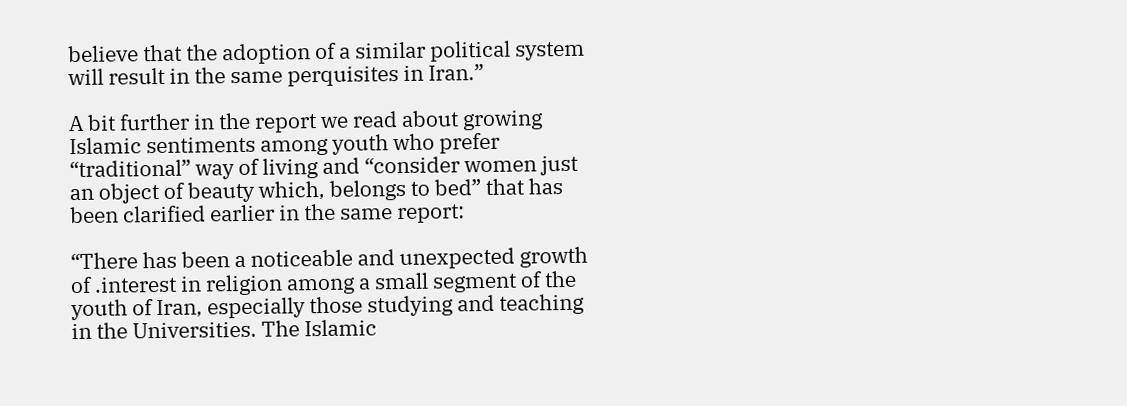believe that the adoption of a similar political system will result in the same perquisites in Iran.”

A bit further in the report we read about growing Islamic sentiments among youth who prefer “traditional” way of living and “consider women just an object of beauty which, belongs to bed” that has been clarified earlier in the same report:

“There has been a noticeable and unexpected growth of .interest in religion among a small segment of the youth of Iran, especially those studying and teaching in the Universities. The Islamic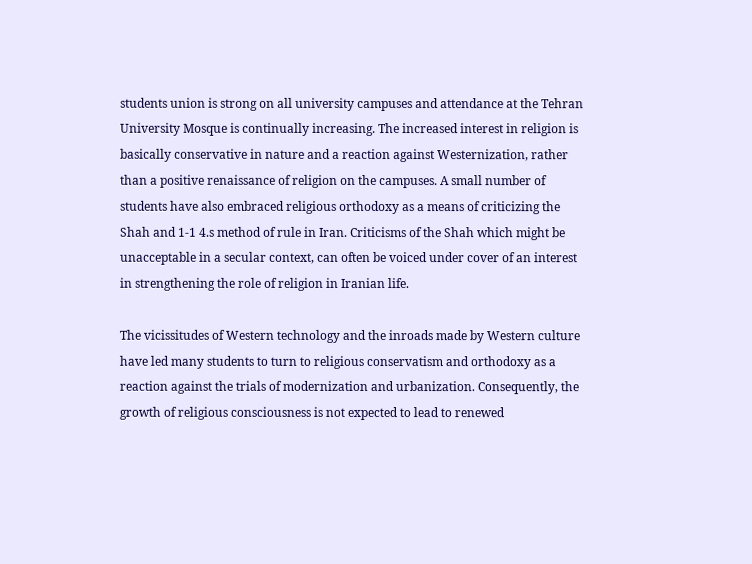students union is strong on all university campuses and attendance at the Tehran University Mosque is continually increasing. The increased interest in religion is basically conservative in nature and a reaction against Westernization, rather than a positive renaissance of religion on the campuses. A small number of students have also embraced religious orthodoxy as a means of criticizing the Shah and 1-1 4.s method of rule in Iran. Criticisms of the Shah which might be unacceptable in a secular context, can often be voiced under cover of an interest in strengthening the role of religion in Iranian life.

The vicissitudes of Western technology and the inroads made by Western culture have led many students to turn to religious conservatism and orthodoxy as a reaction against the trials of modernization and urbanization. Consequently, the growth of religious consciousness is not expected to lead to renewed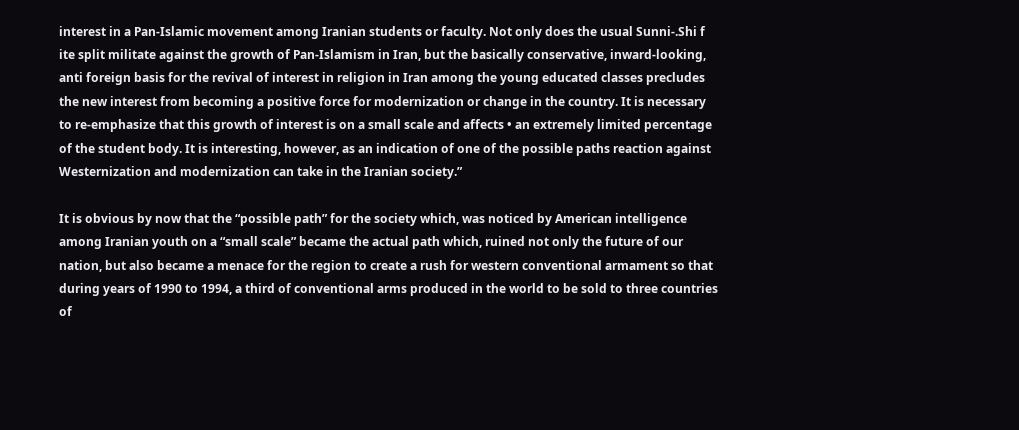interest in a Pan-Islamic movement among Iranian students or faculty. Not only does the usual Sunni-.Shi f ite split militate against the growth of Pan-Islamism in Iran, but the basically conservative, inward-looking, anti foreign basis for the revival of interest in religion in Iran among the young educated classes precludes the new interest from becoming a positive force for modernization or change in the country. It is necessary to re-emphasize that this growth of interest is on a small scale and affects • an extremely limited percentage of the student body. It is interesting, however, as an indication of one of the possible paths reaction against Westernization and modernization can take in the Iranian society.”

It is obvious by now that the “possible path” for the society which, was noticed by American intelligence among Iranian youth on a “small scale” became the actual path which, ruined not only the future of our nation, but also became a menace for the region to create a rush for western conventional armament so that during years of 1990 to 1994, a third of conventional arms produced in the world to be sold to three countries of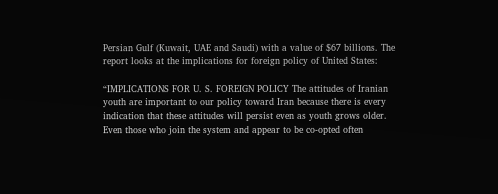Persian Gulf (Kuwait, UAE and Saudi) with a value of $67 billions. The report looks at the implications for foreign policy of United States:

“IMPLICATIONS FOR U. S. FOREIGN POLICY The attitudes of Iranian youth are important to our policy toward Iran because there is every indication that these attitudes will persist even as youth grows older. Even those who join the system and appear to be co-opted often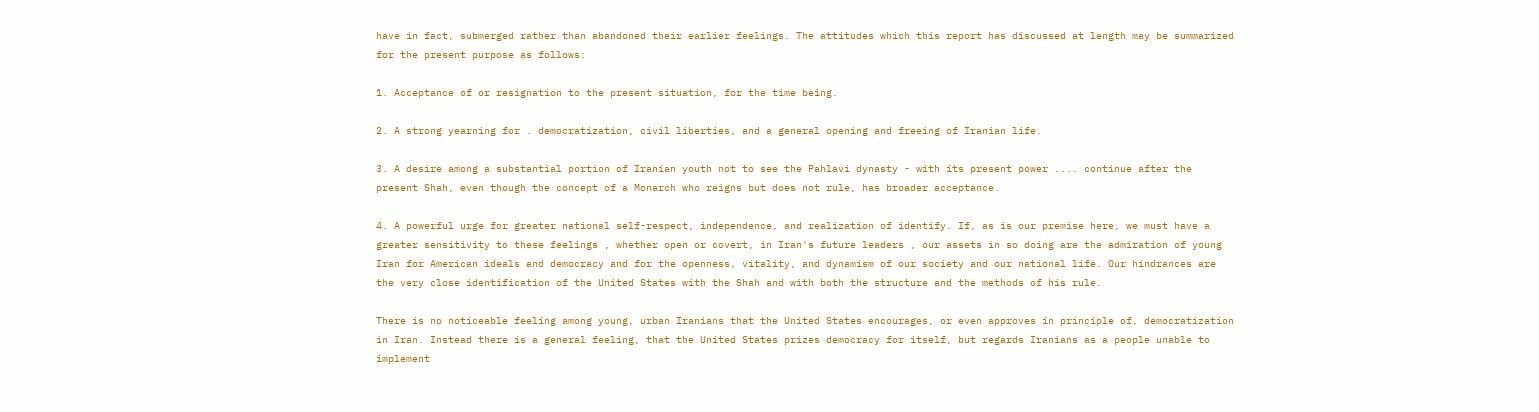have in fact, submerged rather than abandoned their earlier feelings. The attitudes which this report has discussed at length may be summarized for the present purpose as follows:

1. Acceptance of or resignation to the present situation, for the time being.

2. A strong yearning for . democratization, civil liberties, and a general opening and freeing of Iranian life.

3. A desire among a substantial portion of Iranian youth not to see the Pahlavi dynasty - with its present power .... continue after the present Shah, even though the concept of a Monarch who reigns but does not rule, has broader acceptance.

4. A powerful urge for greater national self-respect, independence, and realization of identify. If, as is our premise here, we must have a greater sensitivity to these feelings , whether open or covert, in Iran's future leaders , our assets in so doing are the admiration of young Iran for American ideals and democracy and for the openness, vitality, and dynamism of our society and our national life. Our hindrances are the very close identification of the United States with the Shah and with both the structure and the methods of his rule.

There is no noticeable feeling among young, urban Iranians that the United States encourages, or even approves in principle of, democratization in Iran. Instead there is a general feeling, that the United States prizes democracy for itself, but regards Iranians as a people unable to implement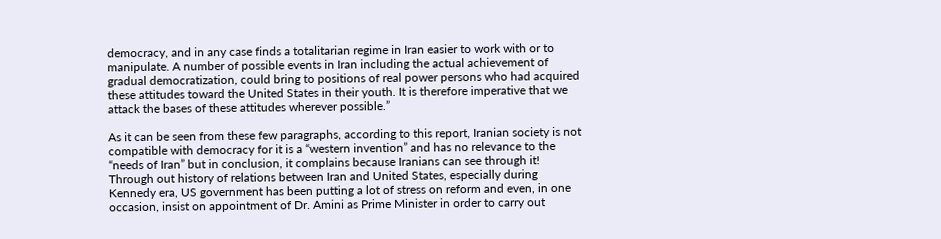democracy, and in any case finds a totalitarian regime in Iran easier to work with or to manipulate. A number of possible events in Iran including the actual achievement of gradual democratization, could bring to positions of real power persons who had acquired these attitudes toward the United States in their youth. It is therefore imperative that we attack the bases of these attitudes wherever possible.”

As it can be seen from these few paragraphs, according to this report, Iranian society is not compatible with democracy for it is a “western invention” and has no relevance to the “needs of Iran” but in conclusion, it complains because Iranians can see through it! Through out history of relations between Iran and United States, especially during Kennedy era, US government has been putting a lot of stress on reform and even, in one occasion, insist on appointment of Dr. Amini as Prime Minister in order to carry out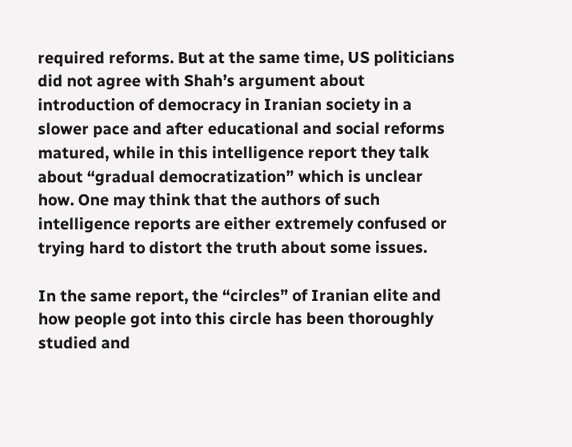required reforms. But at the same time, US politicians did not agree with Shah’s argument about introduction of democracy in Iranian society in a slower pace and after educational and social reforms matured, while in this intelligence report they talk about “gradual democratization” which is unclear how. One may think that the authors of such intelligence reports are either extremely confused or trying hard to distort the truth about some issues.

In the same report, the “circles” of Iranian elite and how people got into this circle has been thoroughly studied and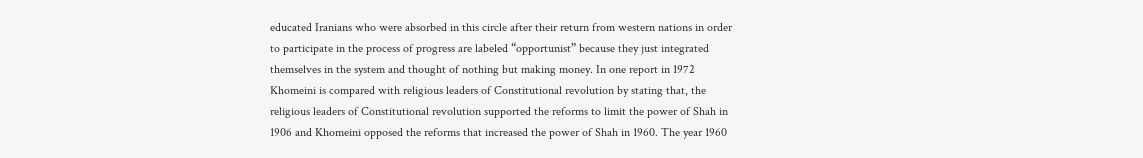educated Iranians who were absorbed in this circle after their return from western nations in order to participate in the process of progress are labeled “opportunist” because they just integrated themselves in the system and thought of nothing but making money. In one report in 1972 Khomeini is compared with religious leaders of Constitutional revolution by stating that, the religious leaders of Constitutional revolution supported the reforms to limit the power of Shah in 1906 and Khomeini opposed the reforms that increased the power of Shah in 1960. The year 1960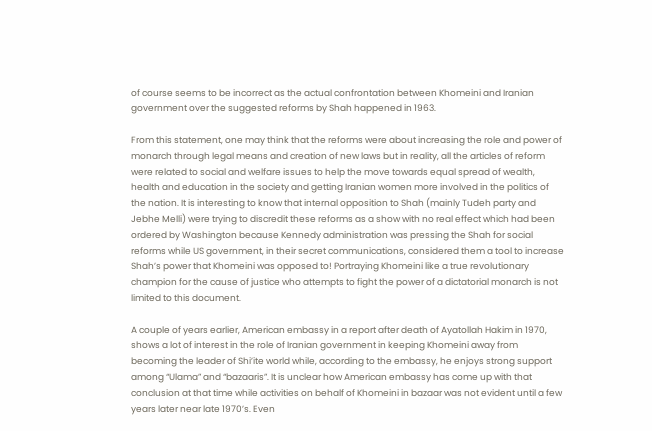of course seems to be incorrect as the actual confrontation between Khomeini and Iranian government over the suggested reforms by Shah happened in 1963.

From this statement, one may think that the reforms were about increasing the role and power of monarch through legal means and creation of new laws but in reality, all the articles of reform were related to social and welfare issues to help the move towards equal spread of wealth, health and education in the society and getting Iranian women more involved in the politics of the nation. It is interesting to know that internal opposition to Shah (mainly Tudeh party and Jebhe Melli) were trying to discredit these reforms as a show with no real effect which had been ordered by Washington because Kennedy administration was pressing the Shah for social reforms while US government, in their secret communications, considered them a tool to increase Shah’s power that Khomeini was opposed to! Portraying Khomeini like a true revolutionary champion for the cause of justice who attempts to fight the power of a dictatorial monarch is not limited to this document.

A couple of years earlier, American embassy in a report after death of Ayatollah Hakim in 1970, shows a lot of interest in the role of Iranian government in keeping Khomeini away from becoming the leader of Shi’ite world while, according to the embassy, he enjoys strong support among “Ulama” and “bazaaris”. It is unclear how American embassy has come up with that conclusion at that time while activities on behalf of Khomeini in bazaar was not evident until a few years later near late 1970’s. Even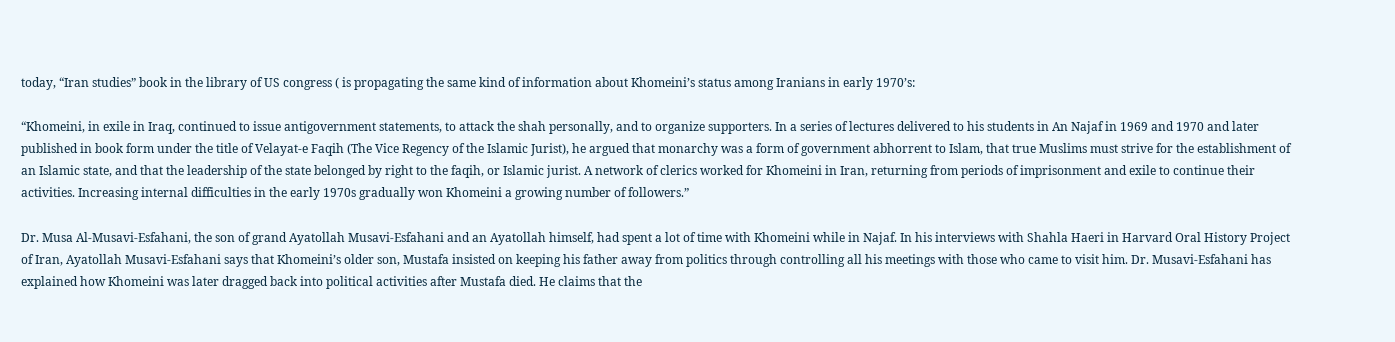today, “Iran studies” book in the library of US congress ( is propagating the same kind of information about Khomeini’s status among Iranians in early 1970’s:

“Khomeini, in exile in Iraq, continued to issue antigovernment statements, to attack the shah personally, and to organize supporters. In a series of lectures delivered to his students in An Najaf in 1969 and 1970 and later published in book form under the title of Velayat-e Faqih (The Vice Regency of the Islamic Jurist), he argued that monarchy was a form of government abhorrent to Islam, that true Muslims must strive for the establishment of an Islamic state, and that the leadership of the state belonged by right to the faqih, or Islamic jurist. A network of clerics worked for Khomeini in Iran, returning from periods of imprisonment and exile to continue their activities. Increasing internal difficulties in the early 1970s gradually won Khomeini a growing number of followers.”

Dr. Musa Al-Musavi-Esfahani, the son of grand Ayatollah Musavi-Esfahani and an Ayatollah himself, had spent a lot of time with Khomeini while in Najaf. In his interviews with Shahla Haeri in Harvard Oral History Project of Iran, Ayatollah Musavi-Esfahani says that Khomeini’s older son, Mustafa insisted on keeping his father away from politics through controlling all his meetings with those who came to visit him. Dr. Musavi-Esfahani has explained how Khomeini was later dragged back into political activities after Mustafa died. He claims that the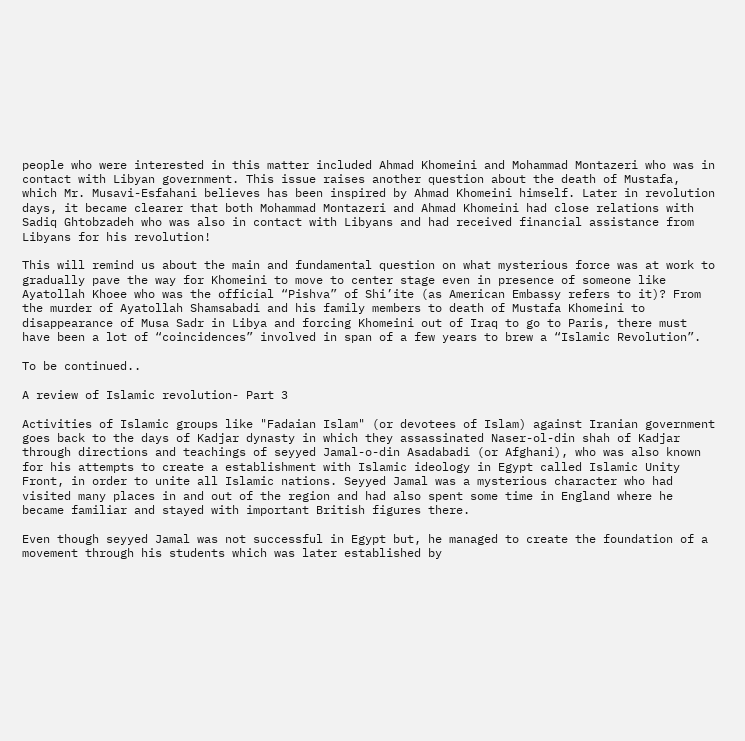people who were interested in this matter included Ahmad Khomeini and Mohammad Montazeri who was in contact with Libyan government. This issue raises another question about the death of Mustafa, which Mr. Musavi-Esfahani believes has been inspired by Ahmad Khomeini himself. Later in revolution days, it became clearer that both Mohammad Montazeri and Ahmad Khomeini had close relations with Sadiq Ghtobzadeh who was also in contact with Libyans and had received financial assistance from Libyans for his revolution!

This will remind us about the main and fundamental question on what mysterious force was at work to gradually pave the way for Khomeini to move to center stage even in presence of someone like Ayatollah Khoee who was the official “Pishva” of Shi’ite (as American Embassy refers to it)? From the murder of Ayatollah Shamsabadi and his family members to death of Mustafa Khomeini to disappearance of Musa Sadr in Libya and forcing Khomeini out of Iraq to go to Paris, there must have been a lot of “coincidences” involved in span of a few years to brew a “Islamic Revolution”.

To be continued..

A review of Islamic revolution- Part 3

Activities of Islamic groups like "Fadaian Islam" (or devotees of Islam) against Iranian government goes back to the days of Kadjar dynasty in which they assassinated Naser-ol-din shah of Kadjar through directions and teachings of seyyed Jamal-o-din Asadabadi (or Afghani), who was also known for his attempts to create a establishment with Islamic ideology in Egypt called Islamic Unity Front, in order to unite all Islamic nations. Seyyed Jamal was a mysterious character who had visited many places in and out of the region and had also spent some time in England where he became familiar and stayed with important British figures there.

Even though seyyed Jamal was not successful in Egypt but, he managed to create the foundation of a movement through his students which was later established by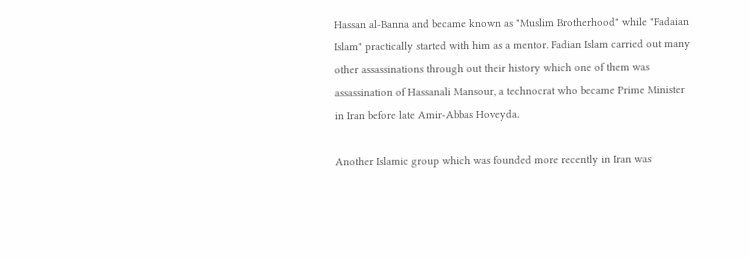Hassan al-Banna and became known as "Muslim Brotherhood" while "Fadaian Islam" practically started with him as a mentor. Fadian Islam carried out many other assassinations through out their history which one of them was assassination of Hassanali Mansour, a technocrat who became Prime Minister in Iran before late Amir-Abbas Hoveyda.

Another Islamic group which was founded more recently in Iran was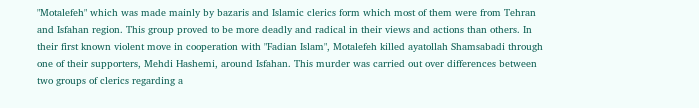"Motalefeh" which was made mainly by bazaris and Islamic clerics form which most of them were from Tehran and Isfahan region. This group proved to be more deadly and radical in their views and actions than others. In their first known violent move in cooperation with "Fadian Islam", Motalefeh killed ayatollah Shamsabadi through one of their supporters, Mehdi Hashemi, around Isfahan. This murder was carried out over differences between two groups of clerics regarding a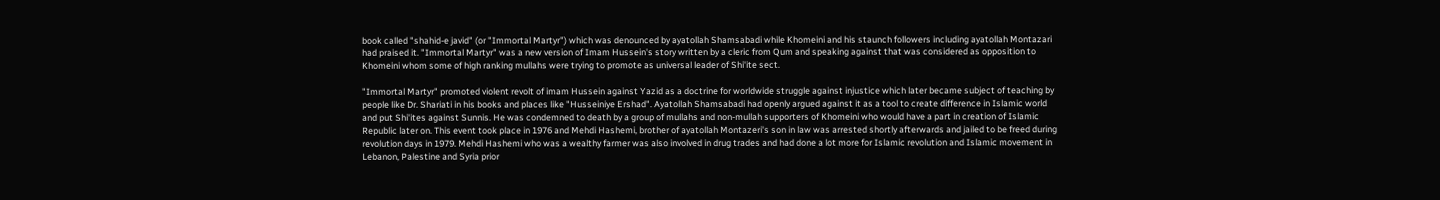book called "shahid-e javid" (or "Immortal Martyr") which was denounced by ayatollah Shamsabadi while Khomeini and his staunch followers including ayatollah Montazari had praised it. "Immortal Martyr" was a new version of Imam Hussein's story written by a cleric from Qum and speaking against that was considered as opposition to Khomeini whom some of high ranking mullahs were trying to promote as universal leader of Shi'ite sect.

"Immortal Martyr" promoted violent revolt of imam Hussein against Yazid as a doctrine for worldwide struggle against injustice which later became subject of teaching by people like Dr. Shariati in his books and places like "Husseiniye Ershad". Ayatollah Shamsabadi had openly argued against it as a tool to create difference in Islamic world and put Shi'ites against Sunnis. He was condemned to death by a group of mullahs and non-mullah supporters of Khomeini who would have a part in creation of Islamic Republic later on. This event took place in 1976 and Mehdi Hashemi, brother of ayatollah Montazeri's son in law was arrested shortly afterwards and jailed to be freed during revolution days in 1979. Mehdi Hashemi who was a wealthy farmer was also involved in drug trades and had done a lot more for Islamic revolution and Islamic movement in Lebanon, Palestine and Syria prior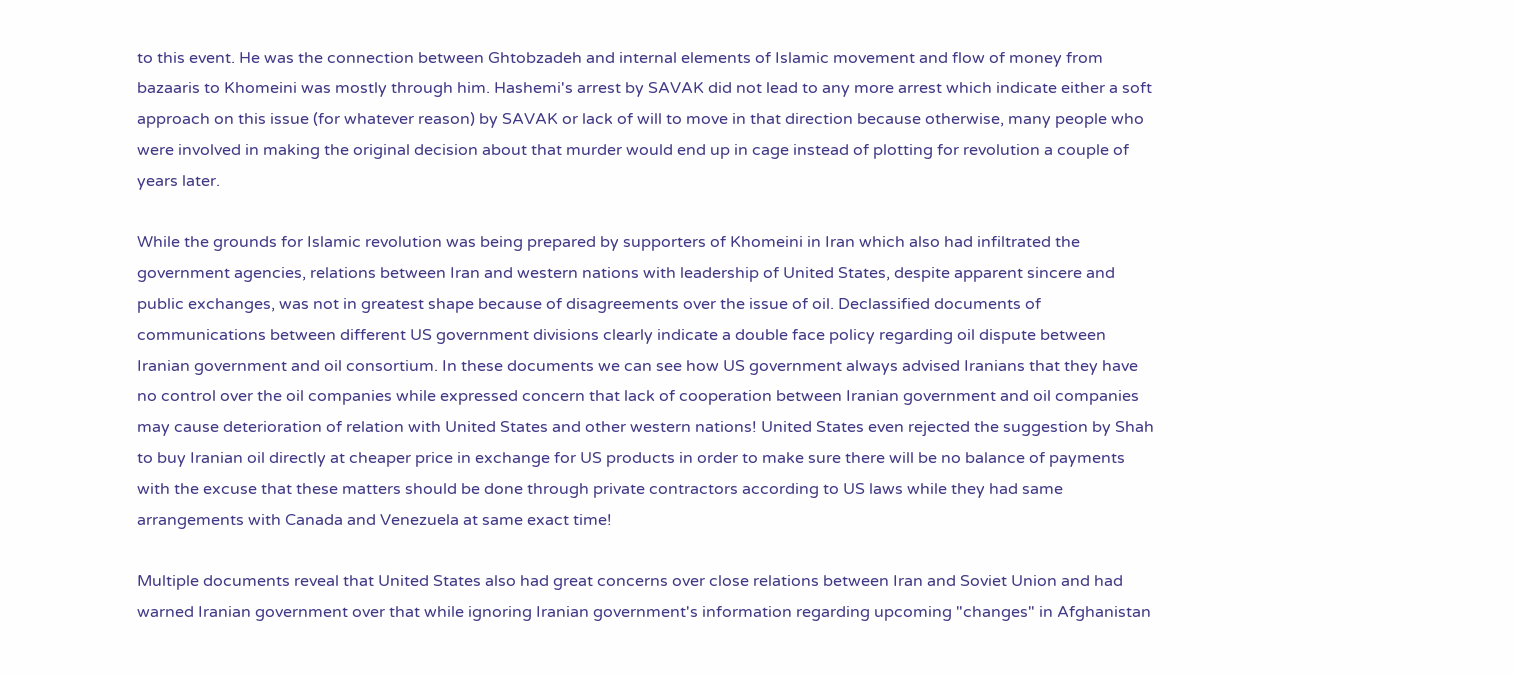to this event. He was the connection between Ghtobzadeh and internal elements of Islamic movement and flow of money from bazaaris to Khomeini was mostly through him. Hashemi's arrest by SAVAK did not lead to any more arrest which indicate either a soft approach on this issue (for whatever reason) by SAVAK or lack of will to move in that direction because otherwise, many people who were involved in making the original decision about that murder would end up in cage instead of plotting for revolution a couple of years later.

While the grounds for Islamic revolution was being prepared by supporters of Khomeini in Iran which also had infiltrated the government agencies, relations between Iran and western nations with leadership of United States, despite apparent sincere and public exchanges, was not in greatest shape because of disagreements over the issue of oil. Declassified documents of communications between different US government divisions clearly indicate a double face policy regarding oil dispute between Iranian government and oil consortium. In these documents we can see how US government always advised Iranians that they have no control over the oil companies while expressed concern that lack of cooperation between Iranian government and oil companies may cause deterioration of relation with United States and other western nations! United States even rejected the suggestion by Shah to buy Iranian oil directly at cheaper price in exchange for US products in order to make sure there will be no balance of payments with the excuse that these matters should be done through private contractors according to US laws while they had same arrangements with Canada and Venezuela at same exact time!

Multiple documents reveal that United States also had great concerns over close relations between Iran and Soviet Union and had warned Iranian government over that while ignoring Iranian government's information regarding upcoming "changes" in Afghanistan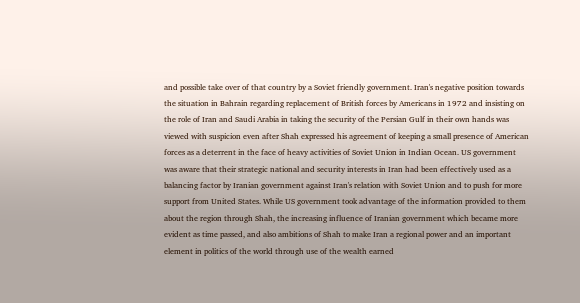and possible take over of that country by a Soviet friendly government. Iran's negative position towards the situation in Bahrain regarding replacement of British forces by Americans in 1972 and insisting on the role of Iran and Saudi Arabia in taking the security of the Persian Gulf in their own hands was viewed with suspicion even after Shah expressed his agreement of keeping a small presence of American forces as a deterrent in the face of heavy activities of Soviet Union in Indian Ocean. US government was aware that their strategic national and security interests in Iran had been effectively used as a balancing factor by Iranian government against Iran's relation with Soviet Union and to push for more support from United States. While US government took advantage of the information provided to them about the region through Shah, the increasing influence of Iranian government which became more evident as time passed, and also ambitions of Shah to make Iran a regional power and an important element in politics of the world through use of the wealth earned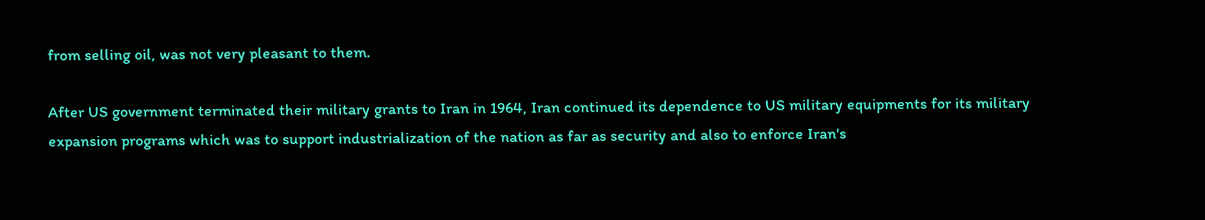from selling oil, was not very pleasant to them.

After US government terminated their military grants to Iran in 1964, Iran continued its dependence to US military equipments for its military expansion programs which was to support industrialization of the nation as far as security and also to enforce Iran's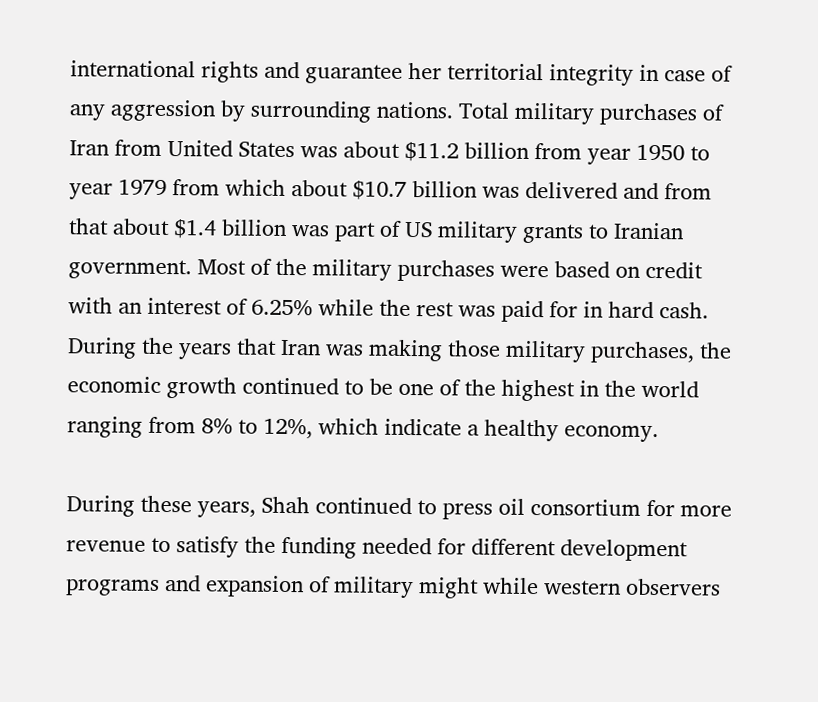international rights and guarantee her territorial integrity in case of any aggression by surrounding nations. Total military purchases of Iran from United States was about $11.2 billion from year 1950 to year 1979 from which about $10.7 billion was delivered and from that about $1.4 billion was part of US military grants to Iranian government. Most of the military purchases were based on credit with an interest of 6.25% while the rest was paid for in hard cash. During the years that Iran was making those military purchases, the economic growth continued to be one of the highest in the world ranging from 8% to 12%, which indicate a healthy economy.

During these years, Shah continued to press oil consortium for more revenue to satisfy the funding needed for different development programs and expansion of military might while western observers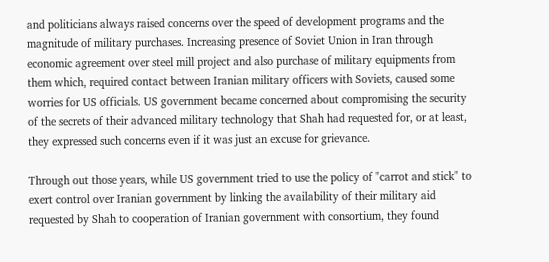and politicians always raised concerns over the speed of development programs and the magnitude of military purchases. Increasing presence of Soviet Union in Iran through economic agreement over steel mill project and also purchase of military equipments from them which, required contact between Iranian military officers with Soviets, caused some worries for US officials. US government became concerned about compromising the security of the secrets of their advanced military technology that Shah had requested for, or at least, they expressed such concerns even if it was just an excuse for grievance.

Through out those years, while US government tried to use the policy of "carrot and stick" to exert control over Iranian government by linking the availability of their military aid requested by Shah to cooperation of Iranian government with consortium, they found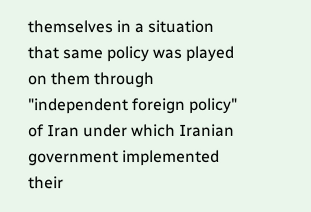themselves in a situation that same policy was played on them through "independent foreign policy" of Iran under which Iranian government implemented their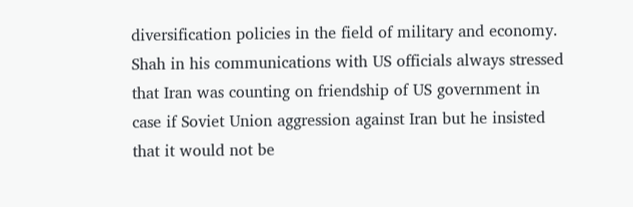diversification policies in the field of military and economy. Shah in his communications with US officials always stressed that Iran was counting on friendship of US government in case if Soviet Union aggression against Iran but he insisted that it would not be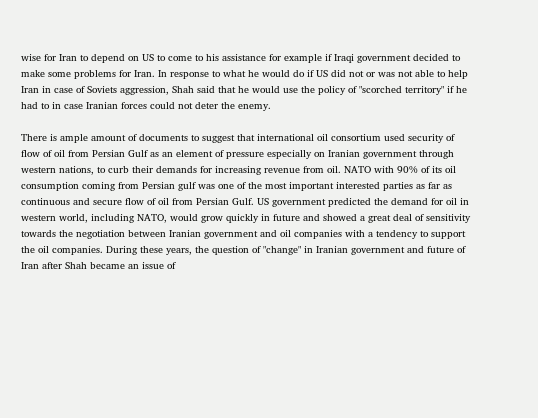wise for Iran to depend on US to come to his assistance for example if Iraqi government decided to make some problems for Iran. In response to what he would do if US did not or was not able to help Iran in case of Soviets aggression, Shah said that he would use the policy of "scorched territory" if he had to in case Iranian forces could not deter the enemy.

There is ample amount of documents to suggest that international oil consortium used security of flow of oil from Persian Gulf as an element of pressure especially on Iranian government through western nations, to curb their demands for increasing revenue from oil. NATO with 90% of its oil consumption coming from Persian gulf was one of the most important interested parties as far as continuous and secure flow of oil from Persian Gulf. US government predicted the demand for oil in western world, including NATO, would grow quickly in future and showed a great deal of sensitivity towards the negotiation between Iranian government and oil companies with a tendency to support the oil companies. During these years, the question of "change" in Iranian government and future of Iran after Shah became an issue of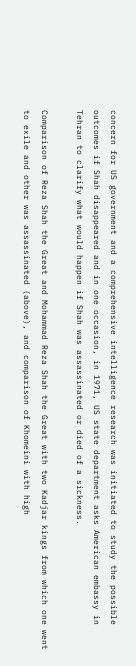concern for US government and a comprehensive intelligence research was initiated to study the possible outcomes if Shah disappeared and in one occasion, in 1971, US state department asks American embassy in Tehran to clarify what would happen if Shah was assassinated or died of a sickness.

Comparison of Reza Shah the Great and Mohammad Reza Shah the Great with two Kadjar kings from which one went to exile and other was assassinated (above), and comparison of Khomeini with high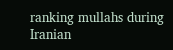ranking mullahs during Iranian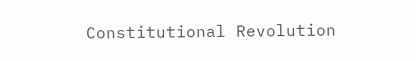Constitutional Revolution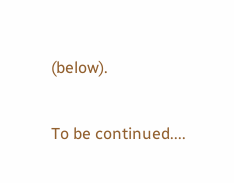(below).

To be continued....